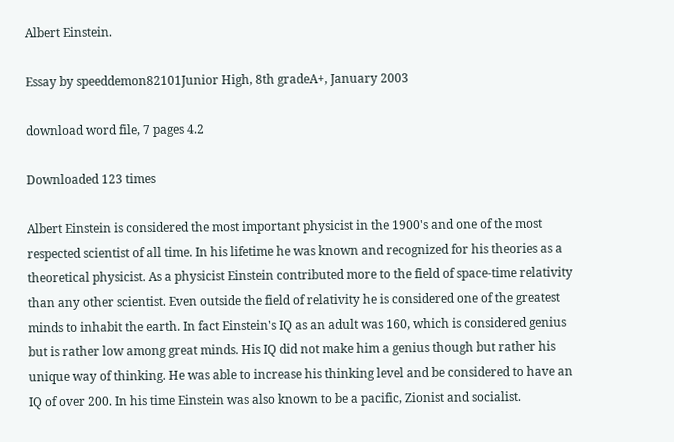Albert Einstein.

Essay by speeddemon82101Junior High, 8th gradeA+, January 2003

download word file, 7 pages 4.2

Downloaded 123 times

Albert Einstein is considered the most important physicist in the 1900's and one of the most respected scientist of all time. In his lifetime he was known and recognized for his theories as a theoretical physicist. As a physicist Einstein contributed more to the field of space-time relativity than any other scientist. Even outside the field of relativity he is considered one of the greatest minds to inhabit the earth. In fact Einstein's IQ as an adult was 160, which is considered genius but is rather low among great minds. His IQ did not make him a genius though but rather his unique way of thinking. He was able to increase his thinking level and be considered to have an IQ of over 200. In his time Einstein was also known to be a pacific, Zionist and socialist.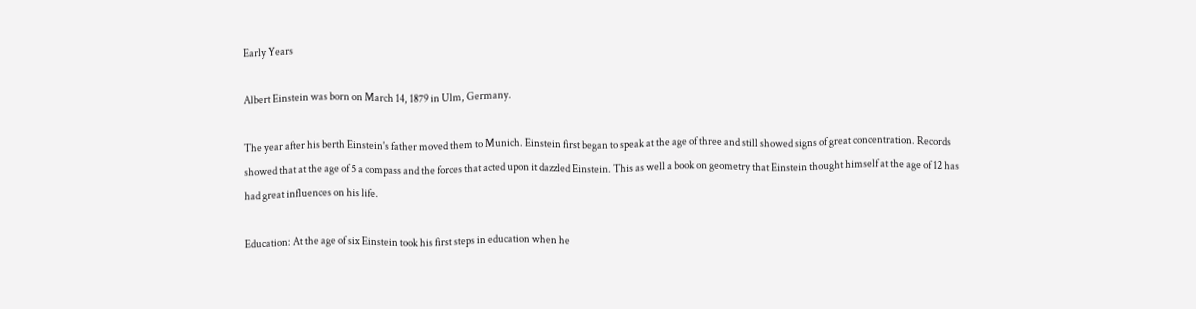Early Years

Albert Einstein was born on March 14, 1879 in Ulm, Germany.

The year after his berth Einstein's father moved them to Munich. Einstein first began to speak at the age of three and still showed signs of great concentration. Records showed that at the age of 5 a compass and the forces that acted upon it dazzled Einstein. This as well a book on geometry that Einstein thought himself at the age of 12 has had great influences on his life.

Education: At the age of six Einstein took his first steps in education when he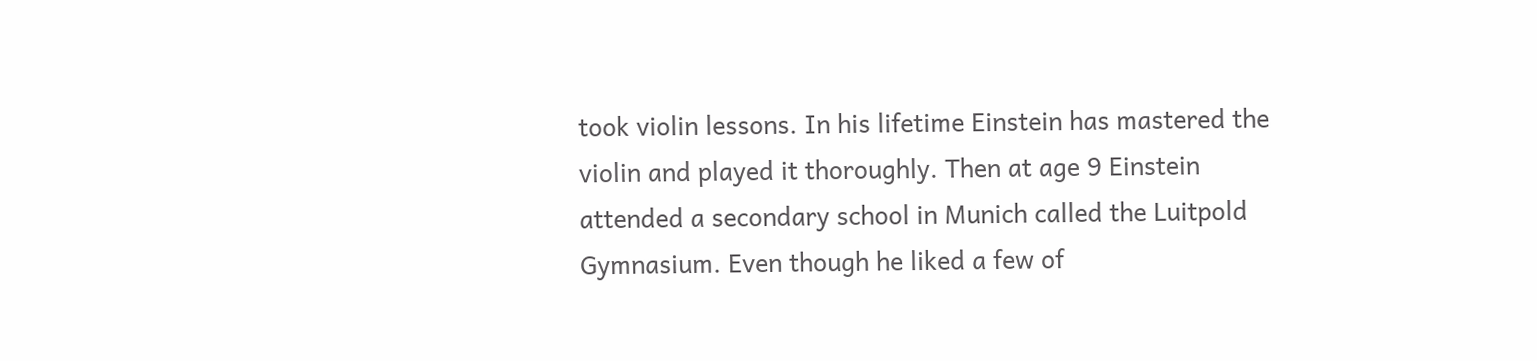took violin lessons. In his lifetime Einstein has mastered the violin and played it thoroughly. Then at age 9 Einstein attended a secondary school in Munich called the Luitpold Gymnasium. Even though he liked a few of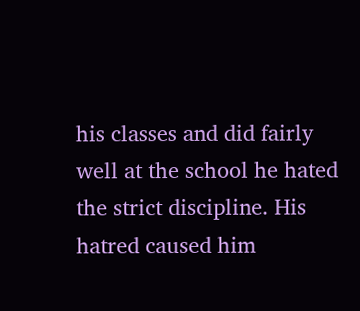his classes and did fairly well at the school he hated the strict discipline. His hatred caused him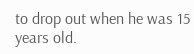to drop out when he was 15 years old.